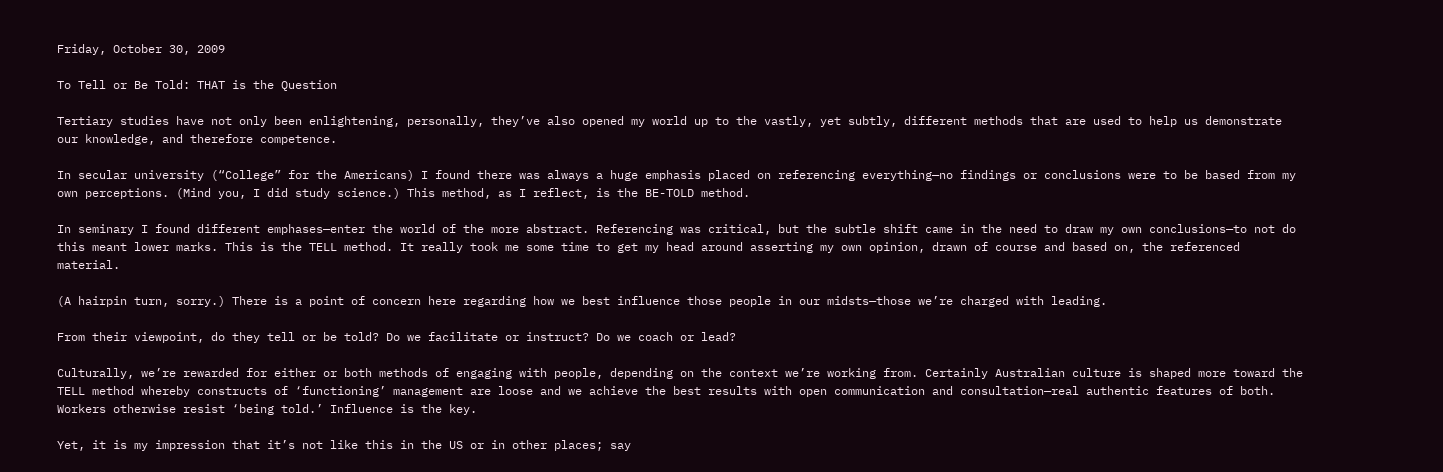Friday, October 30, 2009

To Tell or Be Told: THAT is the Question

Tertiary studies have not only been enlightening, personally, they’ve also opened my world up to the vastly, yet subtly, different methods that are used to help us demonstrate our knowledge, and therefore competence.

In secular university (“College” for the Americans) I found there was always a huge emphasis placed on referencing everything—no findings or conclusions were to be based from my own perceptions. (Mind you, I did study science.) This method, as I reflect, is the BE-TOLD method.

In seminary I found different emphases—enter the world of the more abstract. Referencing was critical, but the subtle shift came in the need to draw my own conclusions—to not do this meant lower marks. This is the TELL method. It really took me some time to get my head around asserting my own opinion, drawn of course and based on, the referenced material.

(A hairpin turn, sorry.) There is a point of concern here regarding how we best influence those people in our midsts—those we’re charged with leading.

From their viewpoint, do they tell or be told? Do we facilitate or instruct? Do we coach or lead?

Culturally, we’re rewarded for either or both methods of engaging with people, depending on the context we’re working from. Certainly Australian culture is shaped more toward the TELL method whereby constructs of ‘functioning’ management are loose and we achieve the best results with open communication and consultation—real authentic features of both. Workers otherwise resist ‘being told.’ Influence is the key.

Yet, it is my impression that it’s not like this in the US or in other places; say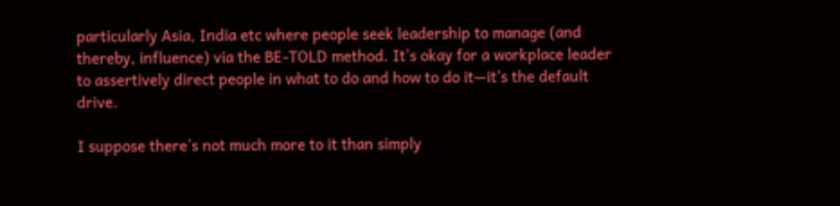particularly Asia, India etc where people seek leadership to manage (and thereby, influence) via the BE-TOLD method. It’s okay for a workplace leader to assertively direct people in what to do and how to do it—it’s the default drive.

I suppose there’s not much more to it than simply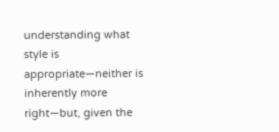understanding what style is appropriate—neither is inherently more right—but, given the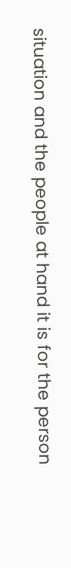situation and the people at hand it is for the person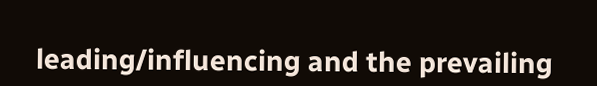leading/influencing and the prevailing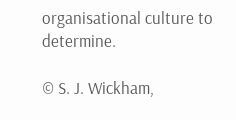organisational culture to determine.

© S. J. Wickham,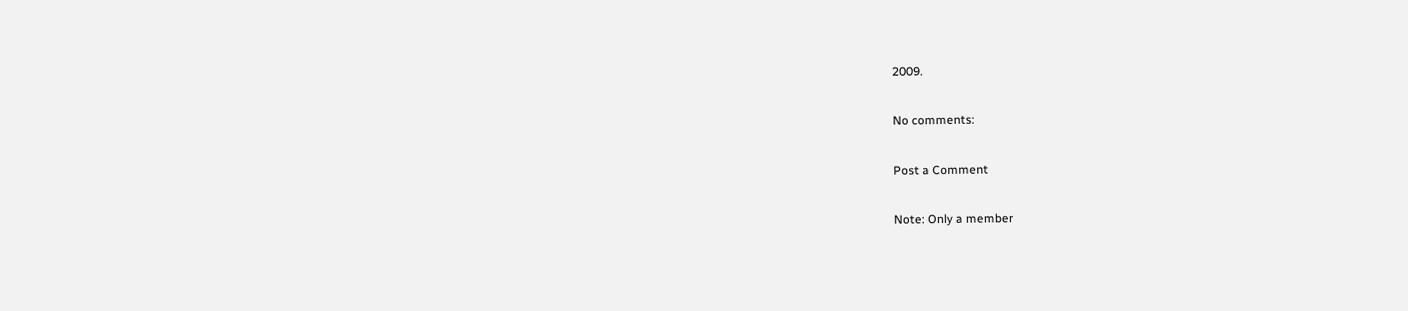2009.

No comments:

Post a Comment

Note: Only a member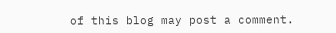of this blog may post a comment.